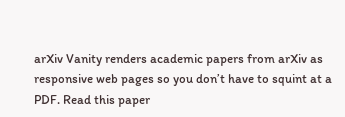arXiv Vanity renders academic papers from arXiv as responsive web pages so you don’t have to squint at a PDF. Read this paper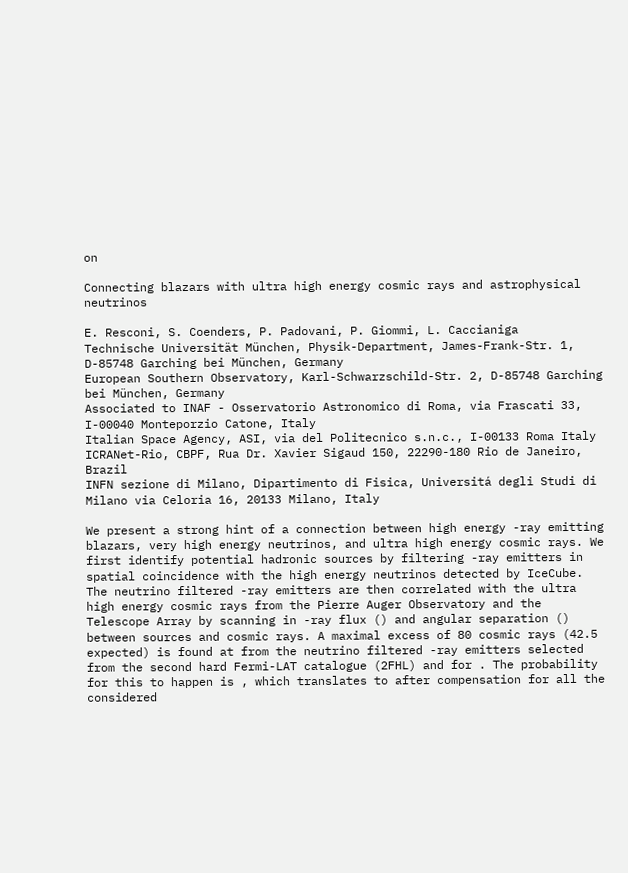on

Connecting blazars with ultra high energy cosmic rays and astrophysical neutrinos

E. Resconi, S. Coenders, P. Padovani, P. Giommi, L. Caccianiga
Technische Universität München, Physik-Department, James-Frank-Str. 1, D-85748 Garching bei München, Germany
European Southern Observatory, Karl-Schwarzschild-Str. 2, D-85748 Garching bei München, Germany
Associated to INAF - Osservatorio Astronomico di Roma, via Frascati 33, I-00040 Monteporzio Catone, Italy
Italian Space Agency, ASI, via del Politecnico s.n.c., I-00133 Roma Italy
ICRANet-Rio, CBPF, Rua Dr. Xavier Sigaud 150, 22290-180 Rio de Janeiro, Brazil
INFN sezione di Milano, Dipartimento di Fisica, Universitá degli Studi di Milano via Celoria 16, 20133 Milano, Italy

We present a strong hint of a connection between high energy -ray emitting blazars, very high energy neutrinos, and ultra high energy cosmic rays. We first identify potential hadronic sources by filtering -ray emitters in spatial coincidence with the high energy neutrinos detected by IceCube. The neutrino filtered -ray emitters are then correlated with the ultra high energy cosmic rays from the Pierre Auger Observatory and the Telescope Array by scanning in -ray flux () and angular separation () between sources and cosmic rays. A maximal excess of 80 cosmic rays (42.5 expected) is found at from the neutrino filtered -ray emitters selected from the second hard Fermi-LAT catalogue (2FHL) and for . The probability for this to happen is , which translates to after compensation for all the considered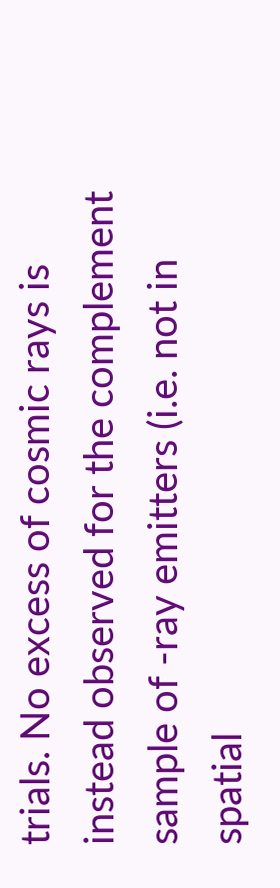trials. No excess of cosmic rays is instead observed for the complement sample of -ray emitters (i.e. not in spatial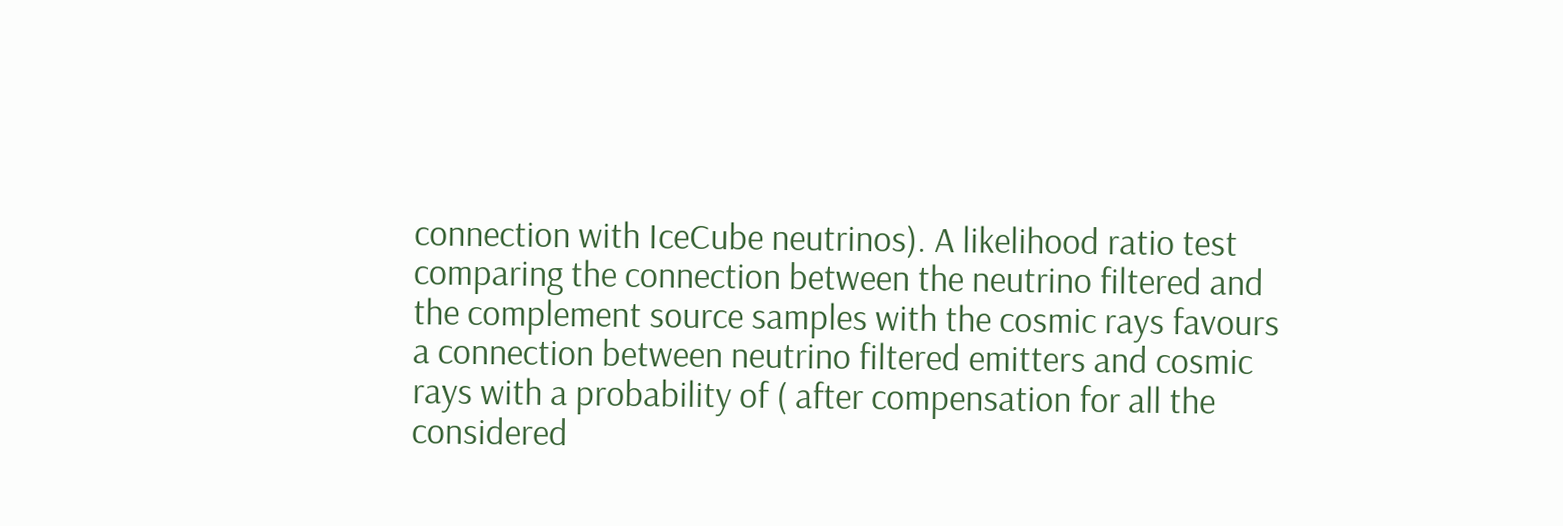connection with IceCube neutrinos). A likelihood ratio test comparing the connection between the neutrino filtered and the complement source samples with the cosmic rays favours a connection between neutrino filtered emitters and cosmic rays with a probability of ( after compensation for all the considered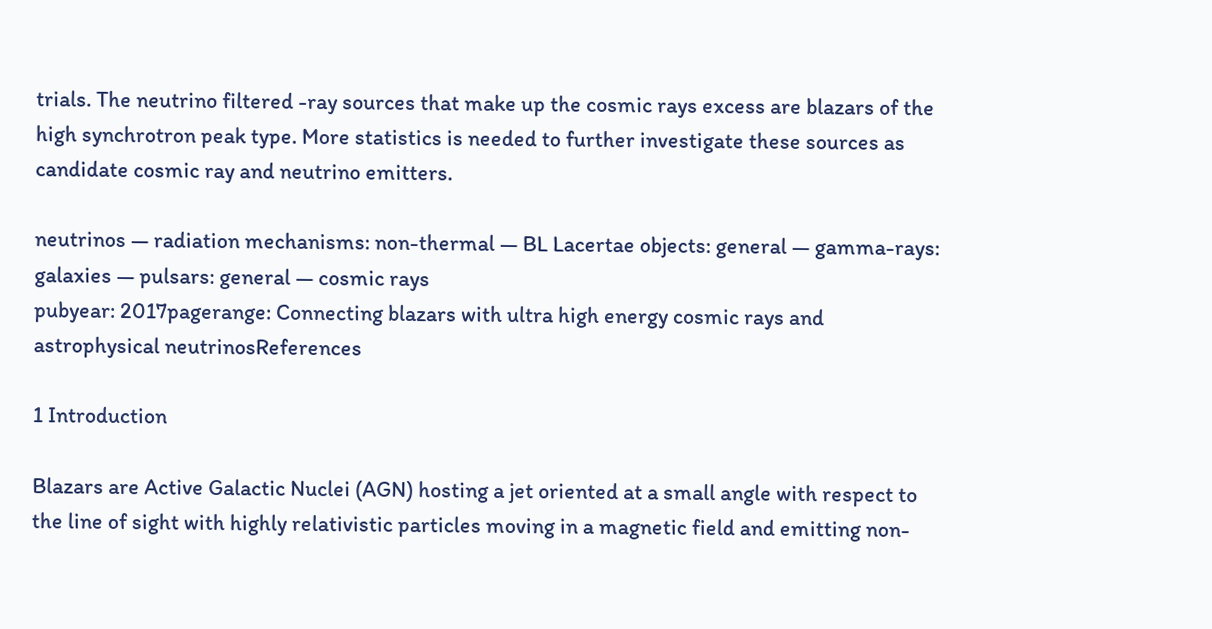trials. The neutrino filtered -ray sources that make up the cosmic rays excess are blazars of the high synchrotron peak type. More statistics is needed to further investigate these sources as candidate cosmic ray and neutrino emitters.

neutrinos — radiation mechanisms: non-thermal — BL Lacertae objects: general — gamma-rays: galaxies — pulsars: general — cosmic rays
pubyear: 2017pagerange: Connecting blazars with ultra high energy cosmic rays and astrophysical neutrinosReferences

1 Introduction

Blazars are Active Galactic Nuclei (AGN) hosting a jet oriented at a small angle with respect to the line of sight with highly relativistic particles moving in a magnetic field and emitting non-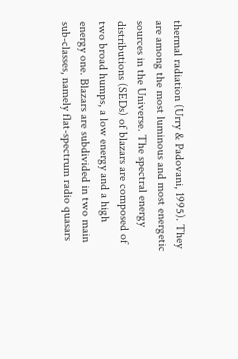thermal radiation (Urry & Padovani, 1995). They are among the most luminous and most energetic sources in the Universe. The spectral energy distributions (SEDs) of blazars are composed of two broad humps, a low energy and a high energy one. Blazars are subdivided in two main sub-classes, namely flat-spectrum radio quasars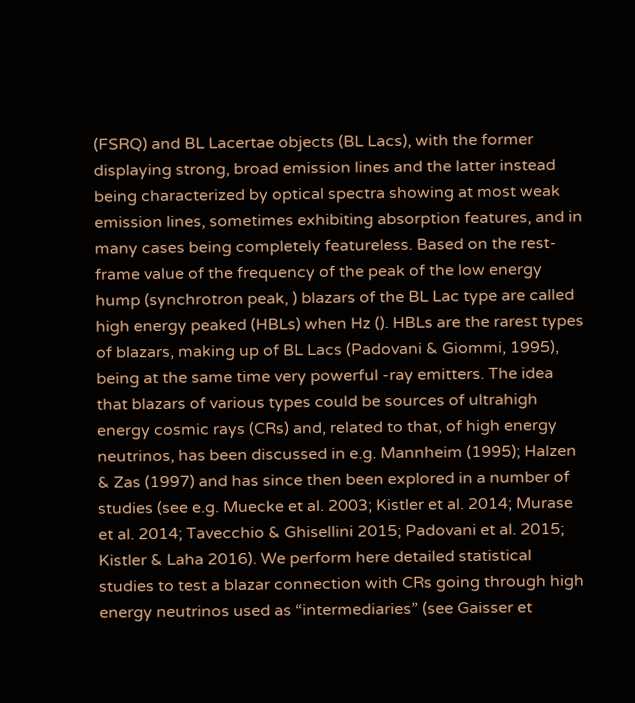(FSRQ) and BL Lacertae objects (BL Lacs), with the former displaying strong, broad emission lines and the latter instead being characterized by optical spectra showing at most weak emission lines, sometimes exhibiting absorption features, and in many cases being completely featureless. Based on the rest-frame value of the frequency of the peak of the low energy hump (synchrotron peak, ) blazars of the BL Lac type are called high energy peaked (HBLs) when Hz (). HBLs are the rarest types of blazars, making up of BL Lacs (Padovani & Giommi, 1995), being at the same time very powerful -ray emitters. The idea that blazars of various types could be sources of ultrahigh energy cosmic rays (CRs) and, related to that, of high energy neutrinos, has been discussed in e.g. Mannheim (1995); Halzen & Zas (1997) and has since then been explored in a number of studies (see e.g. Muecke et al. 2003; Kistler et al. 2014; Murase et al. 2014; Tavecchio & Ghisellini 2015; Padovani et al. 2015; Kistler & Laha 2016). We perform here detailed statistical studies to test a blazar connection with CRs going through high energy neutrinos used as “intermediaries” (see Gaisser et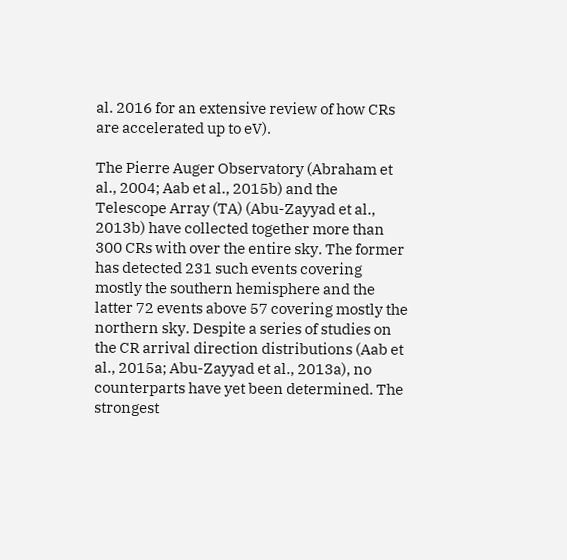al. 2016 for an extensive review of how CRs are accelerated up to eV).

The Pierre Auger Observatory (Abraham et al., 2004; Aab et al., 2015b) and the Telescope Array (TA) (Abu-Zayyad et al., 2013b) have collected together more than 300 CRs with over the entire sky. The former has detected 231 such events covering mostly the southern hemisphere and the latter 72 events above 57 covering mostly the northern sky. Despite a series of studies on the CR arrival direction distributions (Aab et al., 2015a; Abu-Zayyad et al., 2013a), no counterparts have yet been determined. The strongest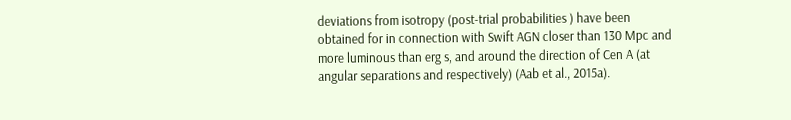deviations from isotropy (post-trial probabilities ) have been obtained for in connection with Swift AGN closer than 130 Mpc and more luminous than erg s, and around the direction of Cen A (at angular separations and respectively) (Aab et al., 2015a).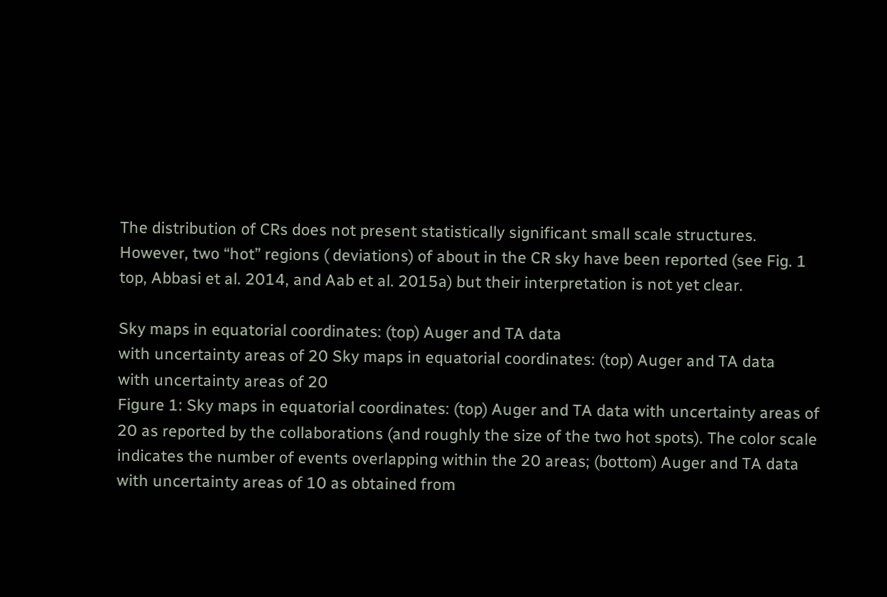The distribution of CRs does not present statistically significant small scale structures. However, two “hot” regions ( deviations) of about in the CR sky have been reported (see Fig. 1 top, Abbasi et al. 2014, and Aab et al. 2015a) but their interpretation is not yet clear.

Sky maps in equatorial coordinates: (top) Auger and TA data
with uncertainty areas of 20 Sky maps in equatorial coordinates: (top) Auger and TA data
with uncertainty areas of 20
Figure 1: Sky maps in equatorial coordinates: (top) Auger and TA data with uncertainty areas of 20 as reported by the collaborations (and roughly the size of the two hot spots). The color scale indicates the number of events overlapping within the 20 areas; (bottom) Auger and TA data with uncertainty areas of 10 as obtained from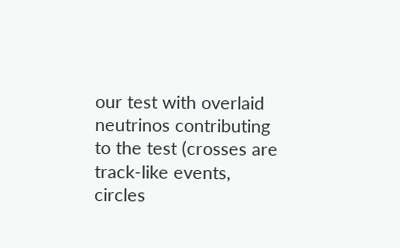our test with overlaid neutrinos contributing to the test (crosses are track-like events, circles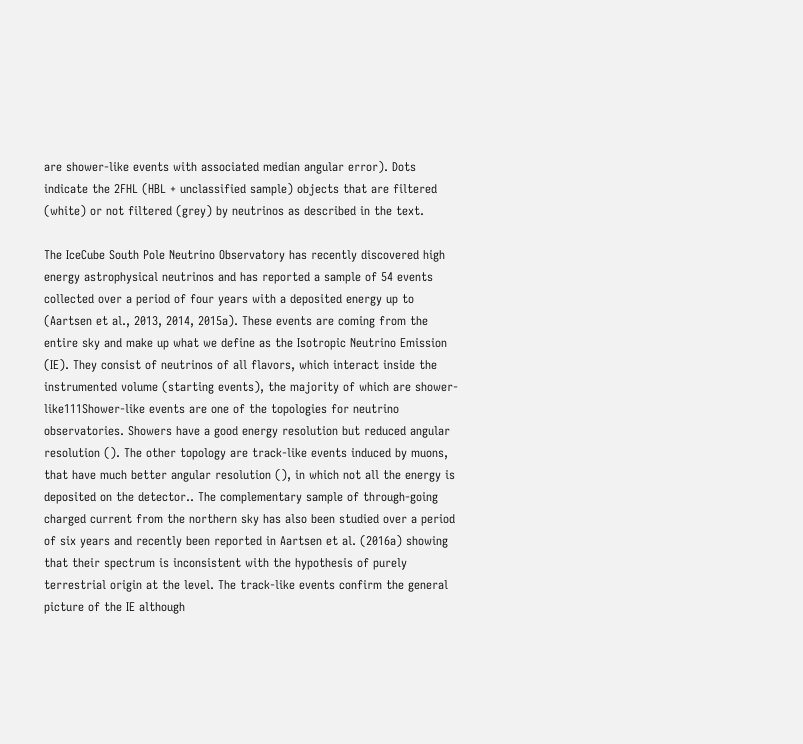are shower-like events with associated median angular error). Dots indicate the 2FHL (HBL + unclassified sample) objects that are filtered (white) or not filtered (grey) by neutrinos as described in the text.

The IceCube South Pole Neutrino Observatory has recently discovered high energy astrophysical neutrinos and has reported a sample of 54 events collected over a period of four years with a deposited energy up to  (Aartsen et al., 2013, 2014, 2015a). These events are coming from the entire sky and make up what we define as the Isotropic Neutrino Emission (IE). They consist of neutrinos of all flavors, which interact inside the instrumented volume (starting events), the majority of which are shower-like111Shower-like events are one of the topologies for neutrino observatories. Showers have a good energy resolution but reduced angular resolution (). The other topology are track-like events induced by muons, that have much better angular resolution (), in which not all the energy is deposited on the detector.. The complementary sample of through-going charged current from the northern sky has also been studied over a period of six years and recently been reported in Aartsen et al. (2016a) showing that their spectrum is inconsistent with the hypothesis of purely terrestrial origin at the level. The track-like events confirm the general picture of the IE although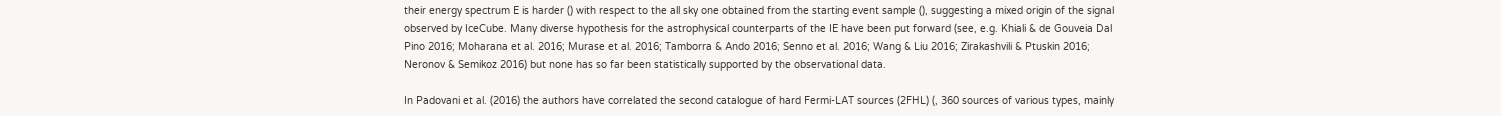their energy spectrum E is harder () with respect to the all sky one obtained from the starting event sample (), suggesting a mixed origin of the signal observed by IceCube. Many diverse hypothesis for the astrophysical counterparts of the IE have been put forward (see, e.g. Khiali & de Gouveia Dal Pino 2016; Moharana et al. 2016; Murase et al. 2016; Tamborra & Ando 2016; Senno et al. 2016; Wang & Liu 2016; Zirakashvili & Ptuskin 2016; Neronov & Semikoz 2016) but none has so far been statistically supported by the observational data.

In Padovani et al. (2016) the authors have correlated the second catalogue of hard Fermi-LAT sources (2FHL) (, 360 sources of various types, mainly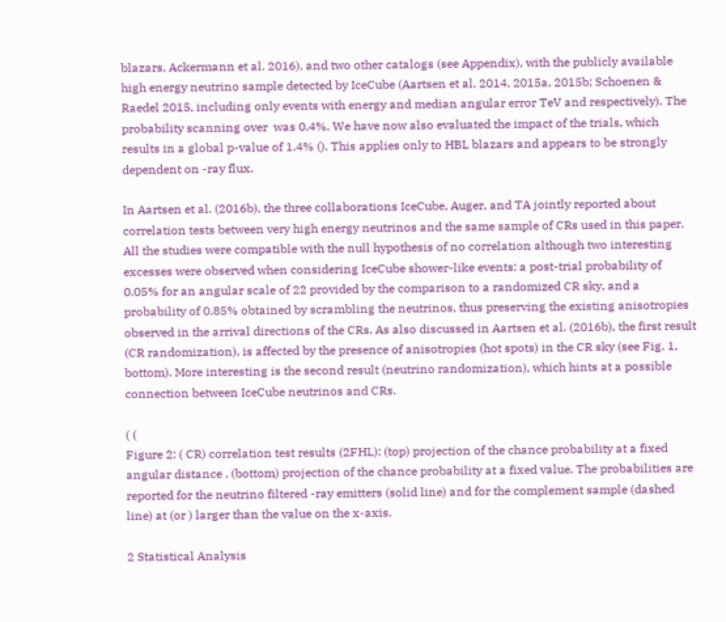blazars, Ackermann et al. 2016), and two other catalogs (see Appendix), with the publicly available high energy neutrino sample detected by IceCube (Aartsen et al. 2014, 2015a, 2015b; Schoenen & Raedel 2015, including only events with energy and median angular error TeV and respectively). The probability scanning over  was 0.4%. We have now also evaluated the impact of the trials, which results in a global p-value of 1.4% (). This applies only to HBL blazars and appears to be strongly dependent on -ray flux.

In Aartsen et al. (2016b), the three collaborations IceCube, Auger, and TA jointly reported about correlation tests between very high energy neutrinos and the same sample of CRs used in this paper. All the studies were compatible with the null hypothesis of no correlation although two interesting excesses were observed when considering IceCube shower-like events: a post-trial probability of 0.05% for an angular scale of 22 provided by the comparison to a randomized CR sky, and a probability of 0.85% obtained by scrambling the neutrinos, thus preserving the existing anisotropies observed in the arrival directions of the CRs. As also discussed in Aartsen et al. (2016b), the first result (CR randomization), is affected by the presence of anisotropies (hot spots) in the CR sky (see Fig. 1, bottom). More interesting is the second result (neutrino randomization), which hints at a possible connection between IceCube neutrinos and CRs.

( (
Figure 2: ( CR) correlation test results (2FHL): (top) projection of the chance probability at a fixed angular distance . (bottom) projection of the chance probability at a fixed value. The probabilities are reported for the neutrino filtered -ray emitters (solid line) and for the complement sample (dashed line) at (or ) larger than the value on the x-axis.

2 Statistical Analysis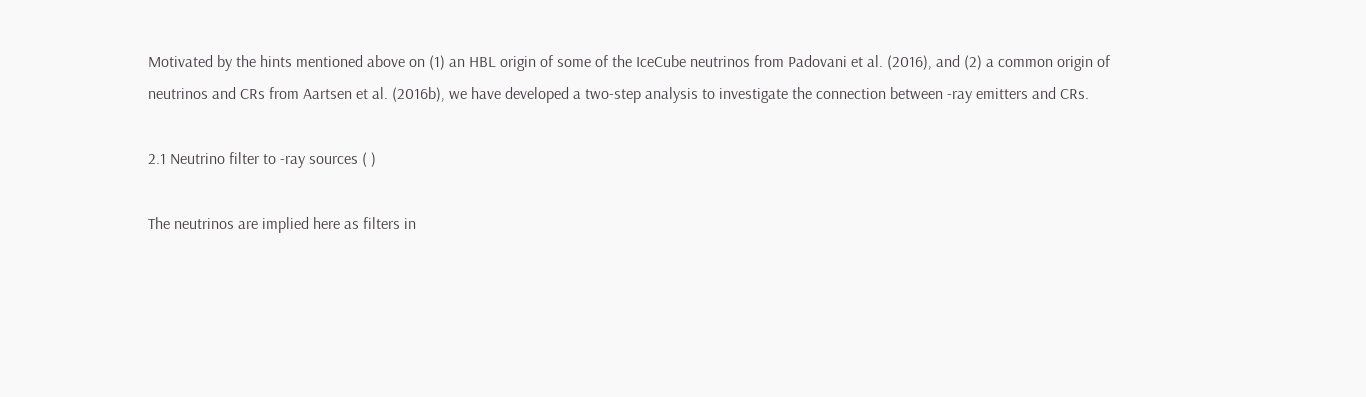Motivated by the hints mentioned above on (1) an HBL origin of some of the IceCube neutrinos from Padovani et al. (2016), and (2) a common origin of neutrinos and CRs from Aartsen et al. (2016b), we have developed a two-step analysis to investigate the connection between -ray emitters and CRs.

2.1 Neutrino filter to -ray sources ( )

The neutrinos are implied here as filters in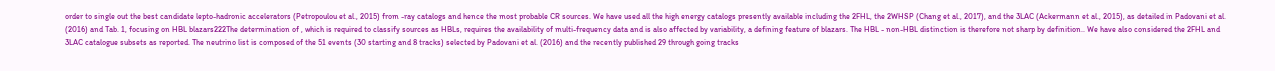order to single out the best candidate lepto-hadronic accelerators (Petropoulou et al., 2015) from -ray catalogs and hence the most probable CR sources. We have used all the high energy catalogs presently available including the 2FHL, the 2WHSP (Chang et al., 2017), and the 3LAC (Ackermann et al., 2015), as detailed in Padovani et al. (2016) and Tab. 1, focusing on HBL blazars222The determination of , which is required to classify sources as HBLs, requires the availability of multi-frequency data and is also affected by variability, a defining feature of blazars. The HBL - non-HBL distinction is therefore not sharp by definition.. We have also considered the 2FHL and 3LAC catalogue subsets as reported. The neutrino list is composed of the 51 events (30 starting and 8 tracks) selected by Padovani et al. (2016) and the recently published 29 through going tracks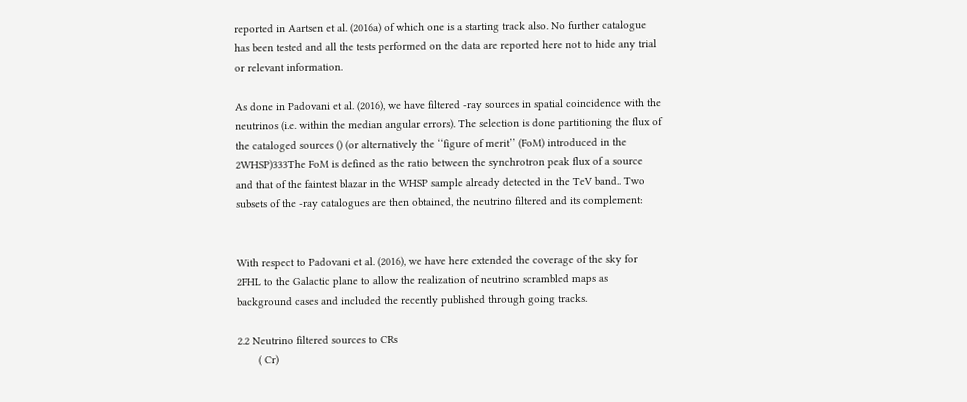reported in Aartsen et al. (2016a) of which one is a starting track also. No further catalogue has been tested and all the tests performed on the data are reported here not to hide any trial or relevant information.

As done in Padovani et al. (2016), we have filtered -ray sources in spatial coincidence with the neutrinos (i.e. within the median angular errors). The selection is done partitioning the flux of the cataloged sources () (or alternatively the ‘‘figure of merit’’ (FoM) introduced in the 2WHSP)333The FoM is defined as the ratio between the synchrotron peak flux of a source and that of the faintest blazar in the WHSP sample already detected in the TeV band.. Two subsets of the -ray catalogues are then obtained, the neutrino filtered and its complement:


With respect to Padovani et al. (2016), we have here extended the coverage of the sky for 2FHL to the Galactic plane to allow the realization of neutrino scrambled maps as background cases and included the recently published through going tracks.

2.2 Neutrino filtered sources to CRs
       ( Cr)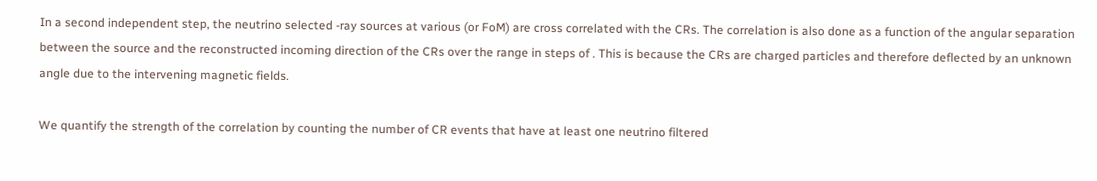In a second independent step, the neutrino selected -ray sources at various (or FoM) are cross correlated with the CRs. The correlation is also done as a function of the angular separation between the source and the reconstructed incoming direction of the CRs over the range in steps of . This is because the CRs are charged particles and therefore deflected by an unknown angle due to the intervening magnetic fields.

We quantify the strength of the correlation by counting the number of CR events that have at least one neutrino filtered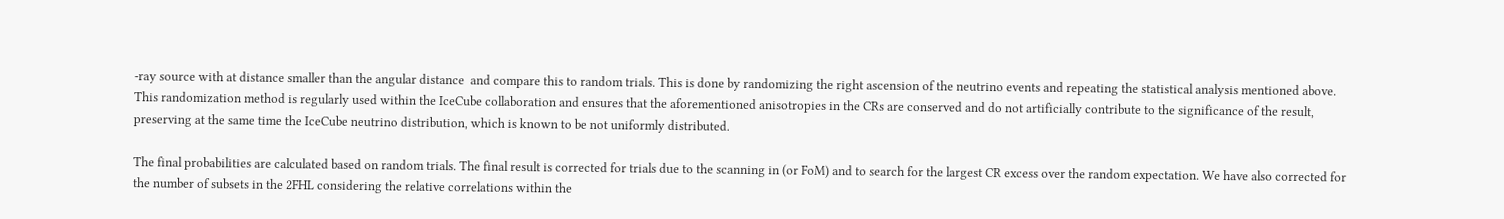-ray source with at distance smaller than the angular distance  and compare this to random trials. This is done by randomizing the right ascension of the neutrino events and repeating the statistical analysis mentioned above. This randomization method is regularly used within the IceCube collaboration and ensures that the aforementioned anisotropies in the CRs are conserved and do not artificially contribute to the significance of the result, preserving at the same time the IceCube neutrino distribution, which is known to be not uniformly distributed.

The final probabilities are calculated based on random trials. The final result is corrected for trials due to the scanning in (or FoM) and to search for the largest CR excess over the random expectation. We have also corrected for the number of subsets in the 2FHL considering the relative correlations within the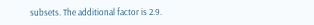subsets. The additional factor is 2.9.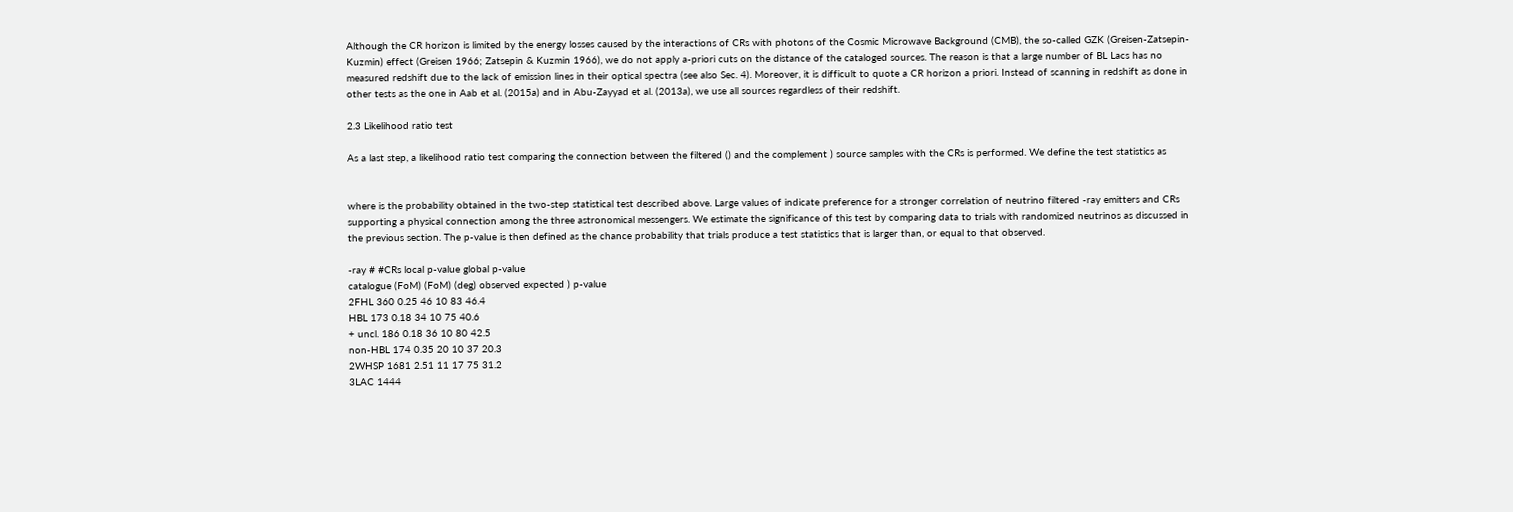Although the CR horizon is limited by the energy losses caused by the interactions of CRs with photons of the Cosmic Microwave Background (CMB), the so-called GZK (Greisen-Zatsepin-Kuzmin) effect (Greisen 1966; Zatsepin & Kuzmin 1966), we do not apply a-priori cuts on the distance of the cataloged sources. The reason is that a large number of BL Lacs has no measured redshift due to the lack of emission lines in their optical spectra (see also Sec. 4). Moreover, it is difficult to quote a CR horizon a priori. Instead of scanning in redshift as done in other tests as the one in Aab et al. (2015a) and in Abu-Zayyad et al. (2013a), we use all sources regardless of their redshift.

2.3 Likelihood ratio test

As a last step, a likelihood ratio test comparing the connection between the filtered () and the complement ) source samples with the CRs is performed. We define the test statistics as


where is the probability obtained in the two-step statistical test described above. Large values of indicate preference for a stronger correlation of neutrino filtered -ray emitters and CRs supporting a physical connection among the three astronomical messengers. We estimate the significance of this test by comparing data to trials with randomized neutrinos as discussed in the previous section. The p-value is then defined as the chance probability that trials produce a test statistics that is larger than, or equal to that observed.

-ray # #CRs local p-value global p-value
catalogue (FoM) (FoM) (deg) observed expected ) p-value
2FHL 360 0.25 46 10 83 46.4
HBL 173 0.18 34 10 75 40.6
+ uncl. 186 0.18 36 10 80 42.5
non-HBL 174 0.35 20 10 37 20.3
2WHSP 1681 2.51 11 17 75 31.2
3LAC 1444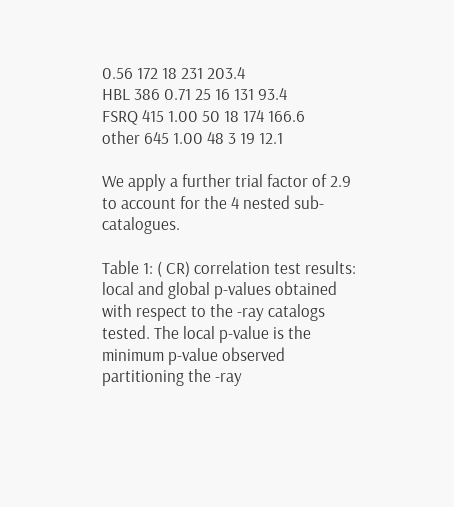0.56 172 18 231 203.4
HBL 386 0.71 25 16 131 93.4
FSRQ 415 1.00 50 18 174 166.6
other 645 1.00 48 3 19 12.1

We apply a further trial factor of 2.9 to account for the 4 nested sub-catalogues.

Table 1: ( CR) correlation test results: local and global p-values obtained with respect to the -ray catalogs tested. The local p-value is the minimum p-value observed partitioning the -ray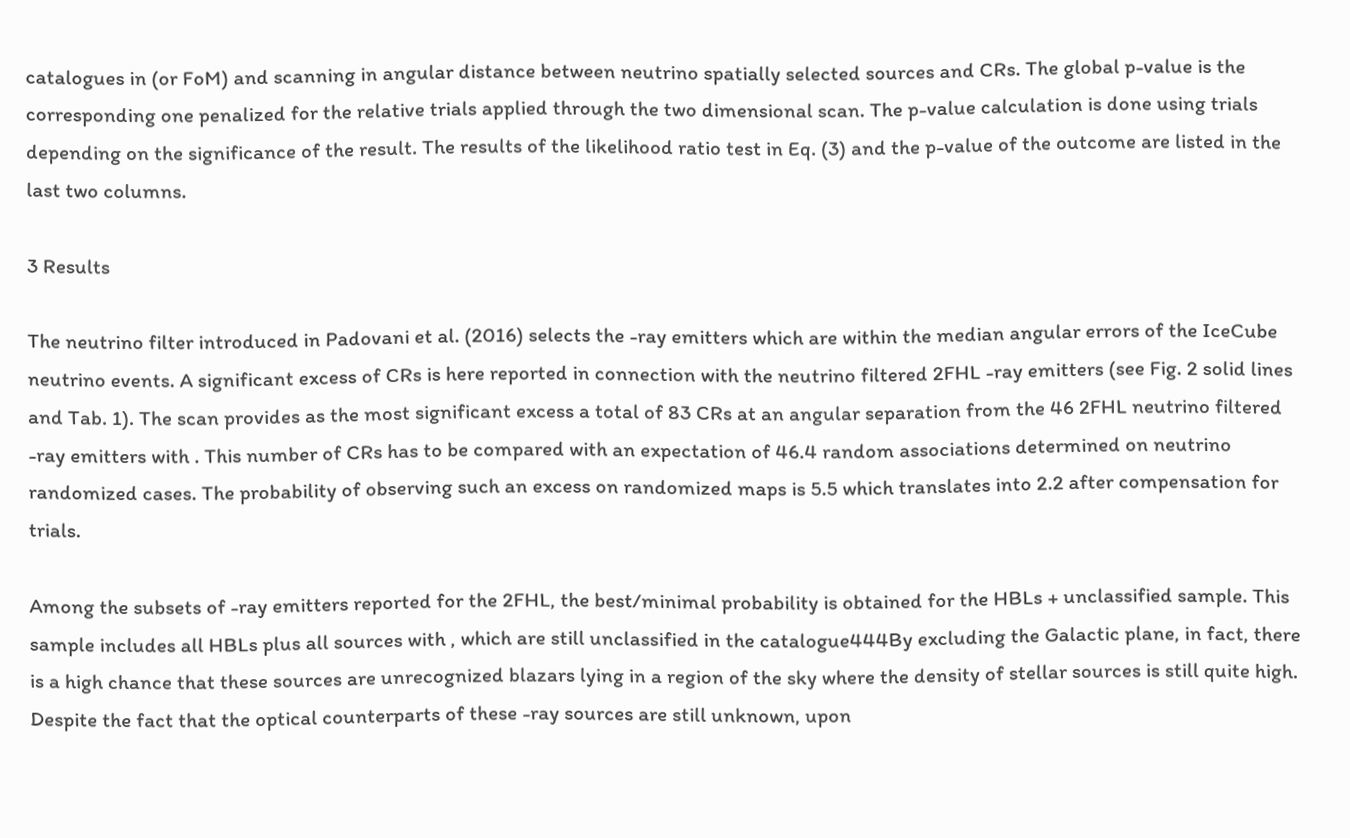catalogues in (or FoM) and scanning in angular distance between neutrino spatially selected sources and CRs. The global p-value is the corresponding one penalized for the relative trials applied through the two dimensional scan. The p-value calculation is done using trials depending on the significance of the result. The results of the likelihood ratio test in Eq. (3) and the p-value of the outcome are listed in the last two columns.

3 Results

The neutrino filter introduced in Padovani et al. (2016) selects the -ray emitters which are within the median angular errors of the IceCube neutrino events. A significant excess of CRs is here reported in connection with the neutrino filtered 2FHL -ray emitters (see Fig. 2 solid lines and Tab. 1). The scan provides as the most significant excess a total of 83 CRs at an angular separation from the 46 2FHL neutrino filtered -ray emitters with . This number of CRs has to be compared with an expectation of 46.4 random associations determined on neutrino randomized cases. The probability of observing such an excess on randomized maps is 5.5 which translates into 2.2 after compensation for trials.

Among the subsets of -ray emitters reported for the 2FHL, the best/minimal probability is obtained for the HBLs + unclassified sample. This sample includes all HBLs plus all sources with , which are still unclassified in the catalogue444By excluding the Galactic plane, in fact, there is a high chance that these sources are unrecognized blazars lying in a region of the sky where the density of stellar sources is still quite high. Despite the fact that the optical counterparts of these -ray sources are still unknown, upon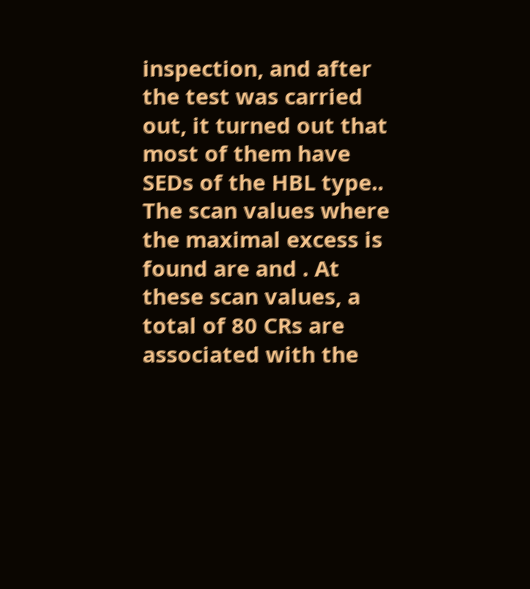inspection, and after the test was carried out, it turned out that most of them have SEDs of the HBL type.. The scan values where the maximal excess is found are and . At these scan values, a total of 80 CRs are associated with the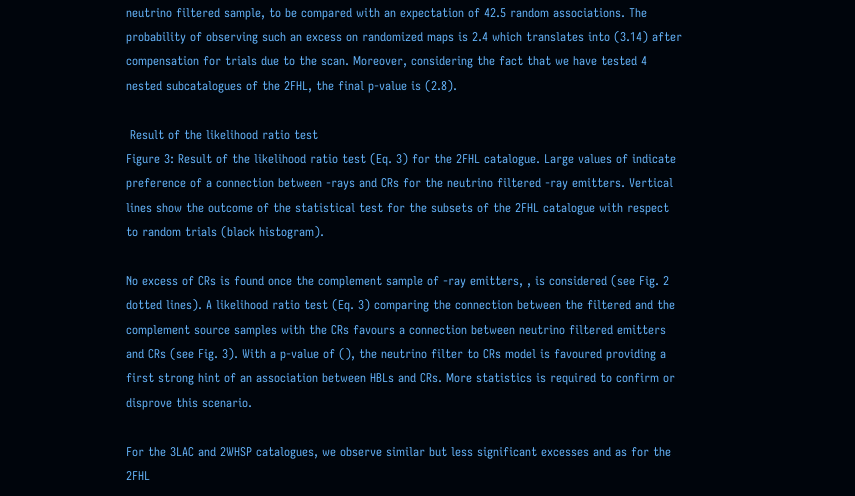neutrino filtered sample, to be compared with an expectation of 42.5 random associations. The probability of observing such an excess on randomized maps is 2.4 which translates into (3.14) after compensation for trials due to the scan. Moreover, considering the fact that we have tested 4 nested subcatalogues of the 2FHL, the final p-value is (2.8).

 Result of the likelihood ratio test
Figure 3: Result of the likelihood ratio test (Eq. 3) for the 2FHL catalogue. Large values of indicate preference of a connection between -rays and CRs for the neutrino filtered -ray emitters. Vertical lines show the outcome of the statistical test for the subsets of the 2FHL catalogue with respect to random trials (black histogram).

No excess of CRs is found once the complement sample of -ray emitters, , is considered (see Fig. 2 dotted lines). A likelihood ratio test (Eq. 3) comparing the connection between the filtered and the complement source samples with the CRs favours a connection between neutrino filtered emitters and CRs (see Fig. 3). With a p-value of (), the neutrino filter to CRs model is favoured providing a first strong hint of an association between HBLs and CRs. More statistics is required to confirm or disprove this scenario.

For the 3LAC and 2WHSP catalogues, we observe similar but less significant excesses and as for the 2FHL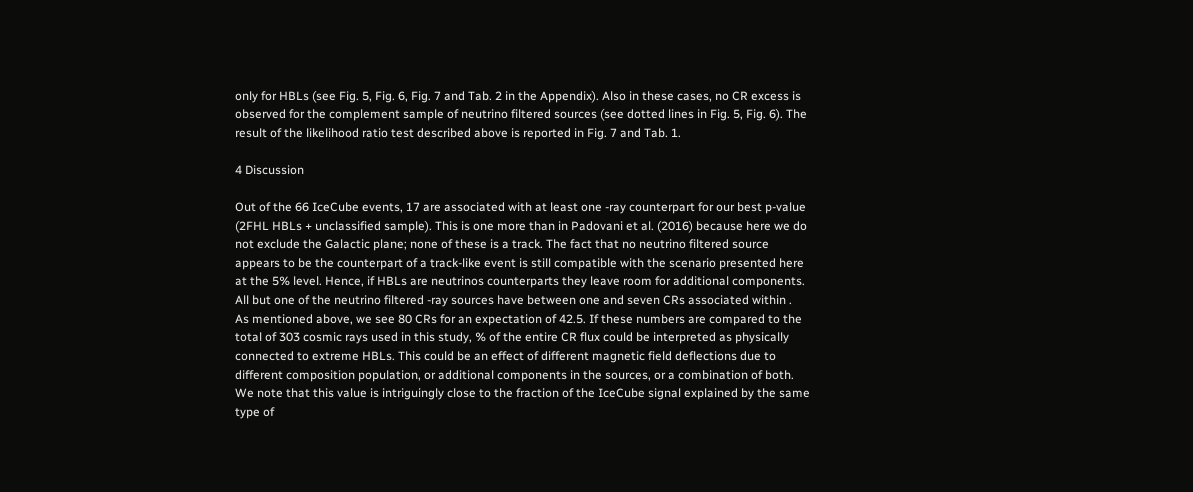only for HBLs (see Fig. 5, Fig. 6, Fig. 7 and Tab. 2 in the Appendix). Also in these cases, no CR excess is observed for the complement sample of neutrino filtered sources (see dotted lines in Fig. 5, Fig. 6). The result of the likelihood ratio test described above is reported in Fig. 7 and Tab. 1.

4 Discussion

Out of the 66 IceCube events, 17 are associated with at least one -ray counterpart for our best p-value (2FHL HBLs + unclassified sample). This is one more than in Padovani et al. (2016) because here we do not exclude the Galactic plane; none of these is a track. The fact that no neutrino filtered source appears to be the counterpart of a track-like event is still compatible with the scenario presented here at the 5% level. Hence, if HBLs are neutrinos counterparts they leave room for additional components. All but one of the neutrino filtered -ray sources have between one and seven CRs associated within .
As mentioned above, we see 80 CRs for an expectation of 42.5. If these numbers are compared to the total of 303 cosmic rays used in this study, % of the entire CR flux could be interpreted as physically connected to extreme HBLs. This could be an effect of different magnetic field deflections due to different composition population, or additional components in the sources, or a combination of both. We note that this value is intriguingly close to the fraction of the IceCube signal explained by the same type of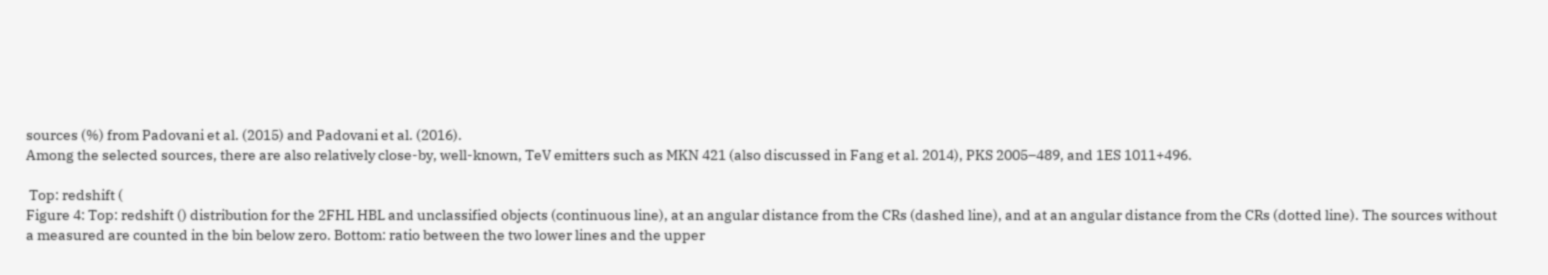sources (%) from Padovani et al. (2015) and Padovani et al. (2016).
Among the selected sources, there are also relatively close-by, well-known, TeV emitters such as MKN 421 (also discussed in Fang et al. 2014), PKS 2005–489, and 1ES 1011+496.

 Top: redshift (
Figure 4: Top: redshift () distribution for the 2FHL HBL and unclassified objects (continuous line), at an angular distance from the CRs (dashed line), and at an angular distance from the CRs (dotted line). The sources without a measured are counted in the bin below zero. Bottom: ratio between the two lower lines and the upper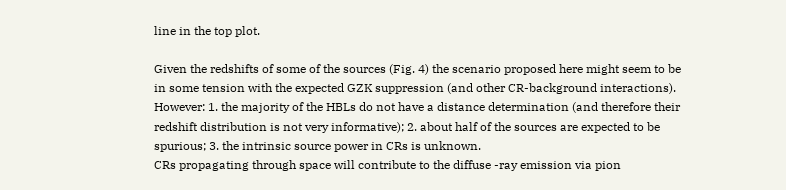line in the top plot.

Given the redshifts of some of the sources (Fig. 4) the scenario proposed here might seem to be in some tension with the expected GZK suppression (and other CR-background interactions). However: 1. the majority of the HBLs do not have a distance determination (and therefore their redshift distribution is not very informative); 2. about half of the sources are expected to be spurious; 3. the intrinsic source power in CRs is unknown.
CRs propagating through space will contribute to the diffuse -ray emission via pion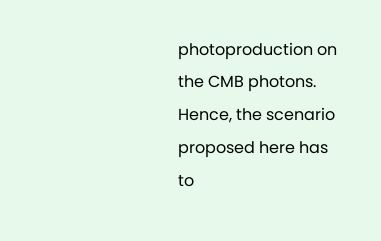photoproduction on the CMB photons. Hence, the scenario proposed here has to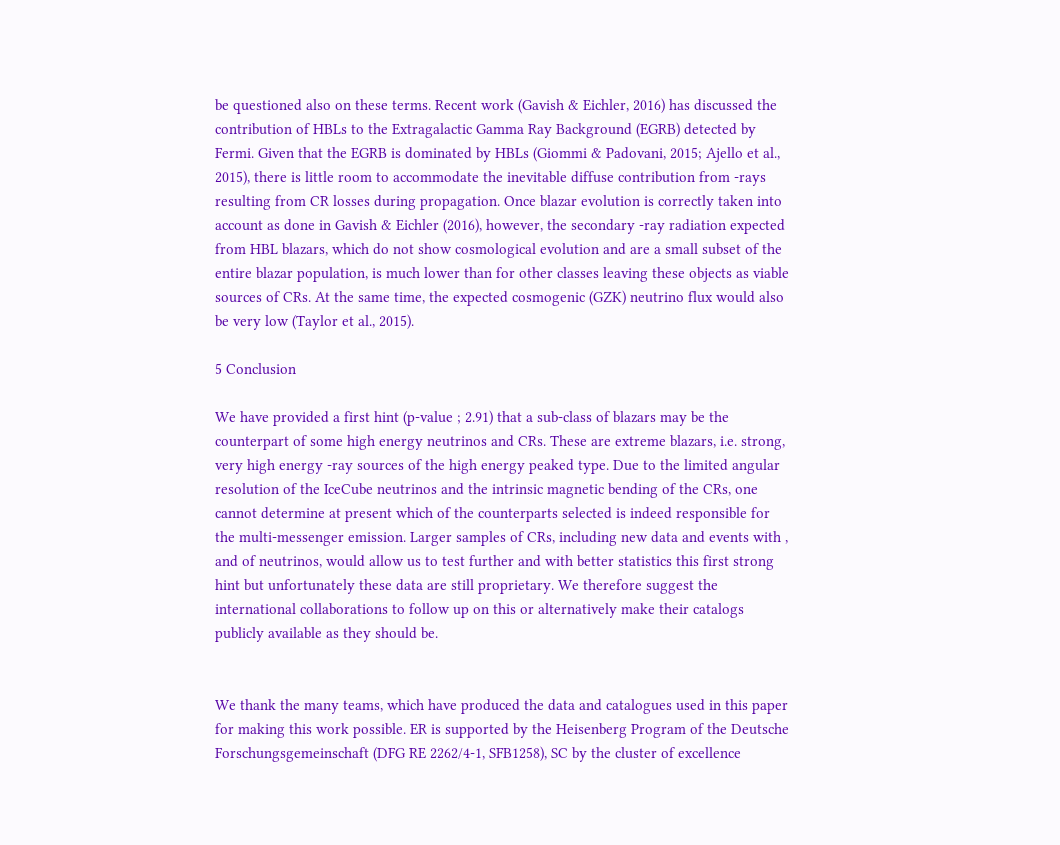be questioned also on these terms. Recent work (Gavish & Eichler, 2016) has discussed the contribution of HBLs to the Extragalactic Gamma Ray Background (EGRB) detected by Fermi. Given that the EGRB is dominated by HBLs (Giommi & Padovani, 2015; Ajello et al., 2015), there is little room to accommodate the inevitable diffuse contribution from -rays resulting from CR losses during propagation. Once blazar evolution is correctly taken into account as done in Gavish & Eichler (2016), however, the secondary -ray radiation expected from HBL blazars, which do not show cosmological evolution and are a small subset of the entire blazar population, is much lower than for other classes leaving these objects as viable sources of CRs. At the same time, the expected cosmogenic (GZK) neutrino flux would also be very low (Taylor et al., 2015).

5 Conclusion

We have provided a first hint (p-value ; 2.91) that a sub-class of blazars may be the counterpart of some high energy neutrinos and CRs. These are extreme blazars, i.e. strong, very high energy -ray sources of the high energy peaked type. Due to the limited angular resolution of the IceCube neutrinos and the intrinsic magnetic bending of the CRs, one cannot determine at present which of the counterparts selected is indeed responsible for the multi-messenger emission. Larger samples of CRs, including new data and events with , and of neutrinos, would allow us to test further and with better statistics this first strong hint but unfortunately these data are still proprietary. We therefore suggest the international collaborations to follow up on this or alternatively make their catalogs publicly available as they should be.


We thank the many teams, which have produced the data and catalogues used in this paper for making this work possible. ER is supported by the Heisenberg Program of the Deutsche Forschungsgemeinschaft (DFG RE 2262/4-1, SFB1258), SC by the cluster of excellence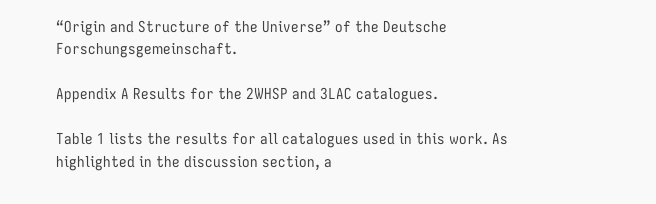“Origin and Structure of the Universe” of the Deutsche Forschungsgemeinschaft.

Appendix A Results for the 2WHSP and 3LAC catalogues.

Table 1 lists the results for all catalogues used in this work. As highlighted in the discussion section, a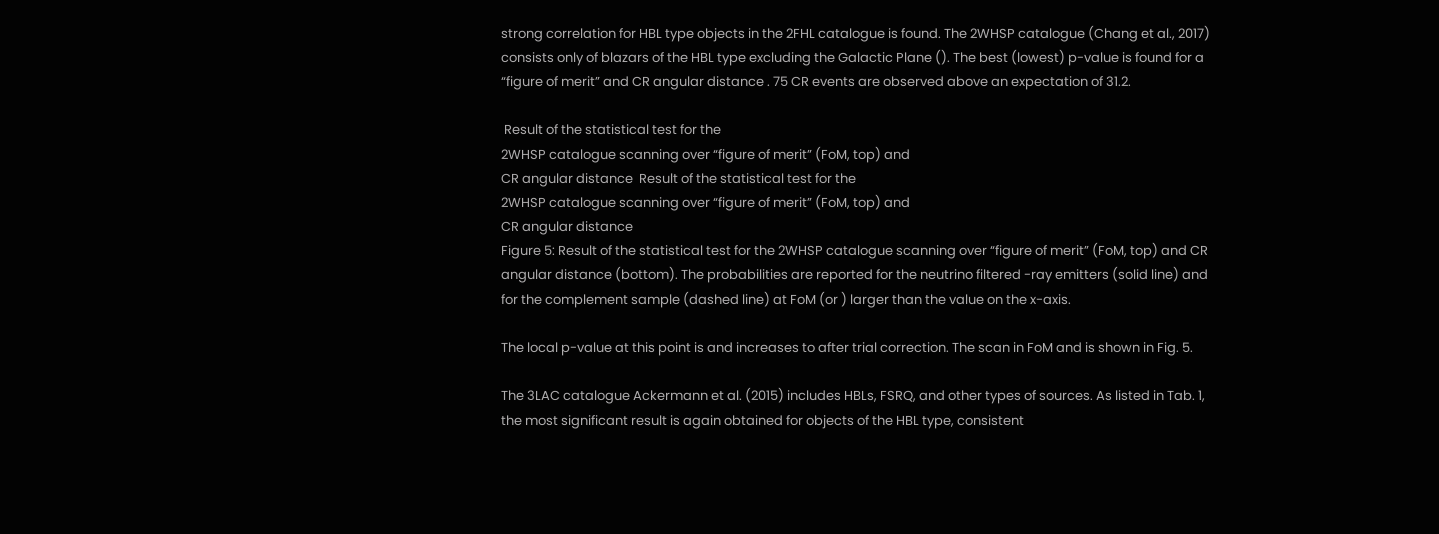strong correlation for HBL type objects in the 2FHL catalogue is found. The 2WHSP catalogue (Chang et al., 2017) consists only of blazars of the HBL type excluding the Galactic Plane (). The best (lowest) p-value is found for a “figure of merit” and CR angular distance . 75 CR events are observed above an expectation of 31.2.

 Result of the statistical test for the
2WHSP catalogue scanning over “figure of merit” (FoM, top) and
CR angular distance  Result of the statistical test for the
2WHSP catalogue scanning over “figure of merit” (FoM, top) and
CR angular distance
Figure 5: Result of the statistical test for the 2WHSP catalogue scanning over “figure of merit” (FoM, top) and CR angular distance (bottom). The probabilities are reported for the neutrino filtered -ray emitters (solid line) and for the complement sample (dashed line) at FoM (or ) larger than the value on the x-axis.

The local p-value at this point is and increases to after trial correction. The scan in FoM and is shown in Fig. 5.

The 3LAC catalogue Ackermann et al. (2015) includes HBLs, FSRQ, and other types of sources. As listed in Tab. 1, the most significant result is again obtained for objects of the HBL type, consistent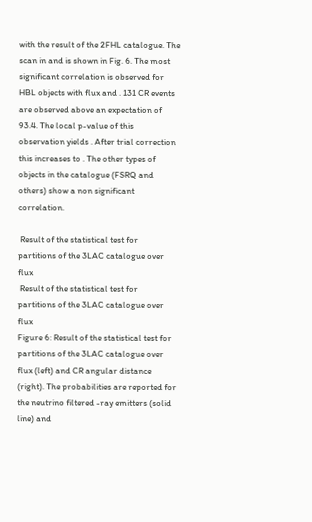with the result of the 2FHL catalogue. The scan in and is shown in Fig. 6. The most significant correlation is observed for HBL objects with flux and . 131 CR events are observed above an expectation of 93.4. The local p-value of this observation yields . After trial correction this increases to . The other types of objects in the catalogue (FSRQ and others) show a non significant correlation.

 Result of the statistical test for
partitions of the 3LAC catalogue over flux
 Result of the statistical test for
partitions of the 3LAC catalogue over flux
Figure 6: Result of the statistical test for partitions of the 3LAC catalogue over flux (left) and CR angular distance (right). The probabilities are reported for the neutrino filtered -ray emitters (solid line) and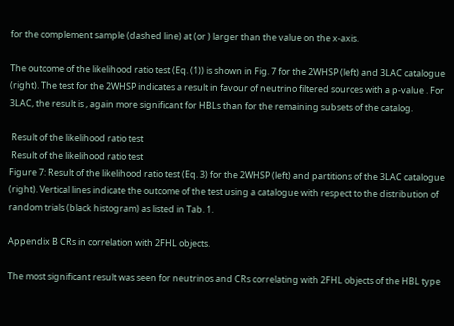for the complement sample (dashed line) at (or ) larger than the value on the x-axis.

The outcome of the likelihood ratio test (Eq. (1)) is shown in Fig. 7 for the 2WHSP (left) and 3LAC catalogue (right). The test for the 2WHSP indicates a result in favour of neutrino filtered sources with a p-value . For 3LAC, the result is , again more significant for HBLs than for the remaining subsets of the catalog.

 Result of the likelihood ratio test
 Result of the likelihood ratio test
Figure 7: Result of the likelihood ratio test (Eq. 3) for the 2WHSP (left) and partitions of the 3LAC catalogue (right). Vertical lines indicate the outcome of the test using a catalogue with respect to the distribution of random trials (black histogram) as listed in Tab. 1.

Appendix B CRs in correlation with 2FHL objects.

The most significant result was seen for neutrinos and CRs correlating with 2FHL objects of the HBL type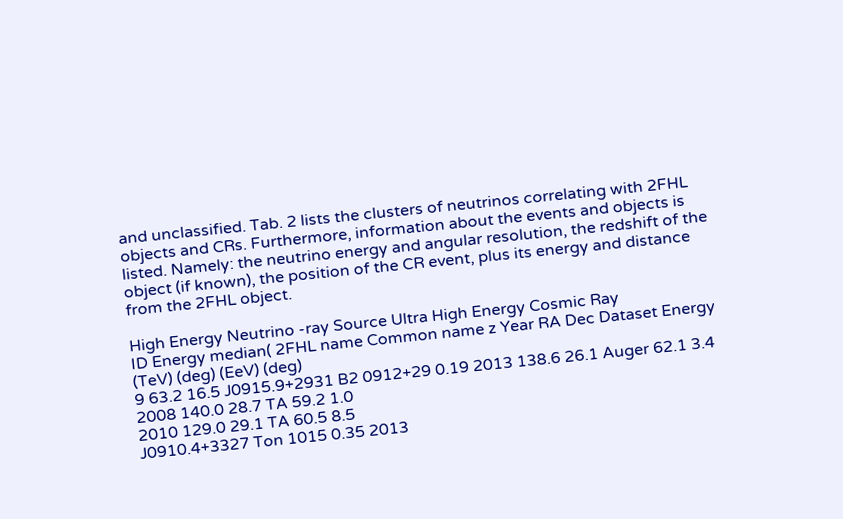and unclassified. Tab. 2 lists the clusters of neutrinos correlating with 2FHL objects and CRs. Furthermore, information about the events and objects is listed. Namely: the neutrino energy and angular resolution, the redshift of the object (if known), the position of the CR event, plus its energy and distance from the 2FHL object.

High Energy Neutrino -ray Source Ultra High Energy Cosmic Ray
ID Energy median( 2FHL name Common name z Year RA Dec Dataset Energy
(TeV) (deg) (EeV) (deg)
9 63.2 16.5 J0915.9+2931 B2 0912+29 0.19 2013 138.6 26.1 Auger 62.1 3.4
2008 140.0 28.7 TA 59.2 1.0
2010 129.0 29.1 TA 60.5 8.5
J0910.4+3327 Ton 1015 0.35 2013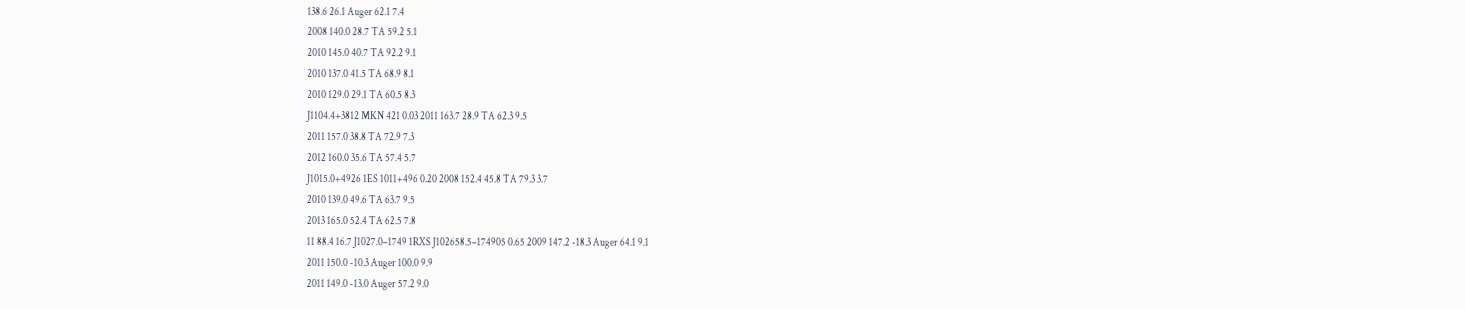138.6 26.1 Auger 62.1 7.4
2008 140.0 28.7 TA 59.2 5.1
2010 145.0 40.7 TA 92.2 9.1
2010 137.0 41.5 TA 68.9 8.1
2010 129.0 29.1 TA 60.5 8.3
J1104.4+3812 MKN 421 0.03 2011 163.7 28.9 TA 62.3 9.5
2011 157.0 38.8 TA 72.9 7.3
2012 160.0 35.6 TA 57.4 5.7
J1015.0+4926 1ES 1011+496 0.20 2008 152.4 45.8 TA 79.3 3.7
2010 139.0 49.6 TA 63.7 9.5
2013 165.0 52.4 TA 62.5 7.8
11 88.4 16.7 J1027.0–1749 1RXS J102658.5–174905 0.65 2009 147.2 -18.3 Auger 64.1 9.1
2011 150.0 -10.3 Auger 100.0 9.9
2011 149.0 -13.0 Auger 57.2 9.0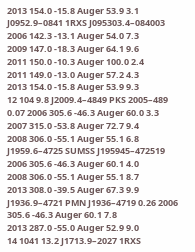2013 154.0 -15.8 Auger 53.9 3.1
J0952.9–0841 1RXS J095303.4–084003 2006 142.3 -13.1 Auger 54.0 7.3
2009 147.0 -18.3 Auger 64.1 9.6
2011 150.0 -10.3 Auger 100.0 2.4
2011 149.0 -13.0 Auger 57.2 4.3
2013 154.0 -15.8 Auger 53.9 9.3
12 104 9.8 J2009.4–4849 PKS 2005–489 0.07 2006 305.6 -46.3 Auger 60.0 3.3
2007 315.0 -53.8 Auger 72.7 9.4
2008 306.0 -55.1 Auger 55.1 6.8
J1959.6–4725 SUMSS J195945–472519 2006 305.6 -46.3 Auger 60.1 4.0
2008 306.0 -55.1 Auger 55.1 8.7
2013 308.0 -39.5 Auger 67.3 9.9
J1936.9–4721 PMN J1936–4719 0.26 2006 305.6 -46.3 Auger 60.1 7.8
2013 287.0 -55.0 Auger 52.9 9.0
14 1041 13.2 J1713.9–2027 1RXS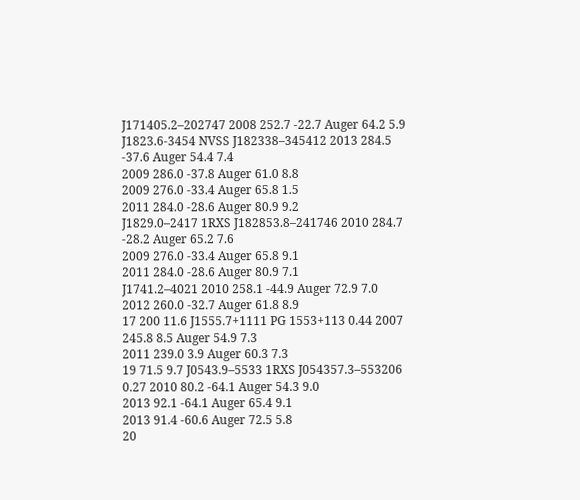J171405.2–202747 2008 252.7 -22.7 Auger 64.2 5.9
J1823.6-3454 NVSS J182338–345412 2013 284.5 -37.6 Auger 54.4 7.4
2009 286.0 -37.8 Auger 61.0 8.8
2009 276.0 -33.4 Auger 65.8 1.5
2011 284.0 -28.6 Auger 80.9 9.2
J1829.0–2417 1RXS J182853.8–241746 2010 284.7 -28.2 Auger 65.2 7.6
2009 276.0 -33.4 Auger 65.8 9.1
2011 284.0 -28.6 Auger 80.9 7.1
J1741.2–4021 2010 258.1 -44.9 Auger 72.9 7.0
2012 260.0 -32.7 Auger 61.8 8.9
17 200 11.6 J1555.7+1111 PG 1553+113 0.44 2007 245.8 8.5 Auger 54.9 7.3
2011 239.0 3.9 Auger 60.3 7.3
19 71.5 9.7 J0543.9–5533 1RXS J054357.3–553206 0.27 2010 80.2 -64.1 Auger 54.3 9.0
2013 92.1 -64.1 Auger 65.4 9.1
2013 91.4 -60.6 Auger 72.5 5.8
20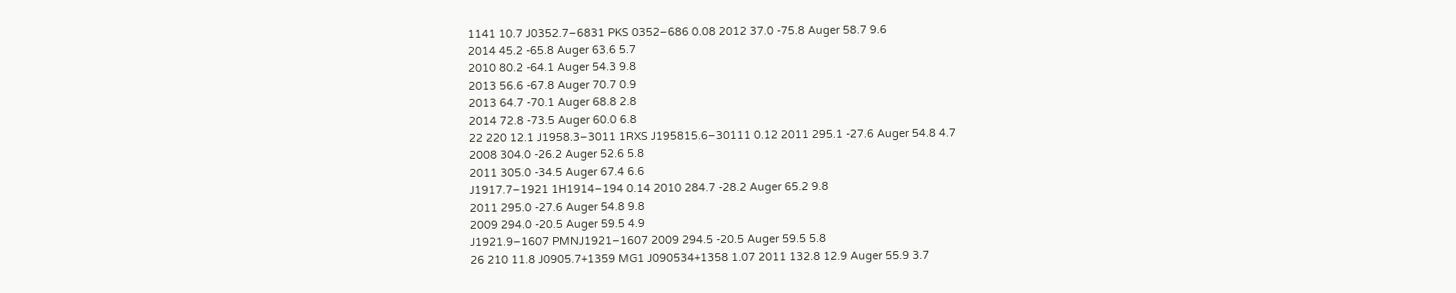1141 10.7 J0352.7–6831 PKS 0352–686 0.08 2012 37.0 -75.8 Auger 58.7 9.6
2014 45.2 -65.8 Auger 63.6 5.7
2010 80.2 -64.1 Auger 54.3 9.8
2013 56.6 -67.8 Auger 70.7 0.9
2013 64.7 -70.1 Auger 68.8 2.8
2014 72.8 -73.5 Auger 60.0 6.8
22 220 12.1 J1958.3–3011 1RXS J195815.6–30111 0.12 2011 295.1 -27.6 Auger 54.8 4.7
2008 304.0 -26.2 Auger 52.6 5.8
2011 305.0 -34.5 Auger 67.4 6.6
J1917.7–1921 1H1914–194 0.14 2010 284.7 -28.2 Auger 65.2 9.8
2011 295.0 -27.6 Auger 54.8 9.8
2009 294.0 -20.5 Auger 59.5 4.9
J1921.9–1607 PMNJ1921–1607 2009 294.5 -20.5 Auger 59.5 5.8
26 210 11.8 J0905.7+1359 MG1 J090534+1358 1.07 2011 132.8 12.9 Auger 55.9 3.7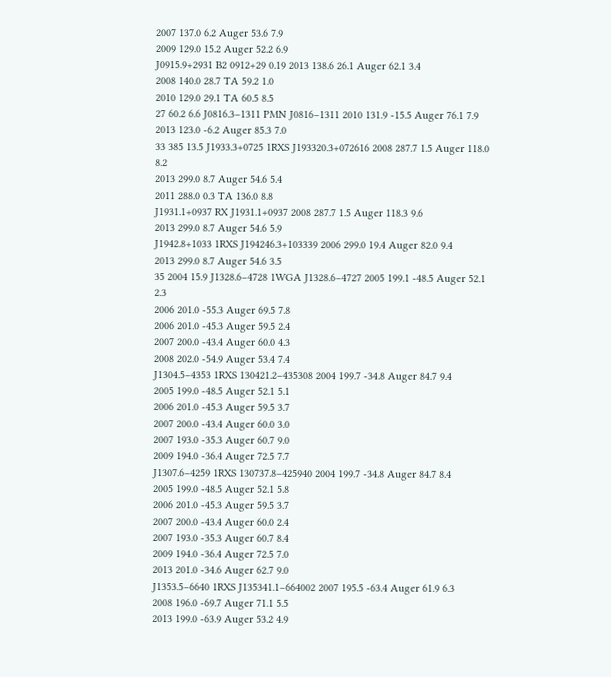2007 137.0 6.2 Auger 53.6 7.9
2009 129.0 15.2 Auger 52.2 6.9
J0915.9+2931 B2 0912+29 0.19 2013 138.6 26.1 Auger 62.1 3.4
2008 140.0 28.7 TA 59.2 1.0
2010 129.0 29.1 TA 60.5 8.5
27 60.2 6.6 J0816.3–1311 PMN J0816–1311 2010 131.9 -15.5 Auger 76.1 7.9
2013 123.0 -6.2 Auger 85.3 7.0
33 385 13.5 J1933.3+0725 1RXS J193320.3+072616 2008 287.7 1.5 Auger 118.0 8.2
2013 299.0 8.7 Auger 54.6 5.4
2011 288.0 0.3 TA 136.0 8.8
J1931.1+0937 RX J1931.1+0937 2008 287.7 1.5 Auger 118.3 9.6
2013 299.0 8.7 Auger 54.6 5.9
J1942.8+1033 1RXS J194246.3+103339 2006 299.0 19.4 Auger 82.0 9.4
2013 299.0 8.7 Auger 54.6 3.5
35 2004 15.9 J1328.6–4728 1WGA J1328.6–4727 2005 199.1 -48.5 Auger 52.1 2.3
2006 201.0 -55.3 Auger 69.5 7.8
2006 201.0 -45.3 Auger 59.5 2.4
2007 200.0 -43.4 Auger 60.0 4.3
2008 202.0 -54.9 Auger 53.4 7.4
J1304.5–4353 1RXS 130421.2–435308 2004 199.7 -34.8 Auger 84.7 9.4
2005 199.0 -48.5 Auger 52.1 5.1
2006 201.0 -45.3 Auger 59.5 3.7
2007 200.0 -43.4 Auger 60.0 3.0
2007 193.0 -35.3 Auger 60.7 9.0
2009 194.0 -36.4 Auger 72.5 7.7
J1307.6–4259 1RXS 130737.8–425940 2004 199.7 -34.8 Auger 84.7 8.4
2005 199.0 -48.5 Auger 52.1 5.8
2006 201.0 -45.3 Auger 59.5 3.7
2007 200.0 -43.4 Auger 60.0 2.4
2007 193.0 -35.3 Auger 60.7 8.4
2009 194.0 -36.4 Auger 72.5 7.0
2013 201.0 -34.6 Auger 62.7 9.0
J1353.5–6640 1RXS J135341.1–664002 2007 195.5 -63.4 Auger 61.9 6.3
2008 196.0 -69.7 Auger 71.1 5.5
2013 199.0 -63.9 Auger 53.2 4.9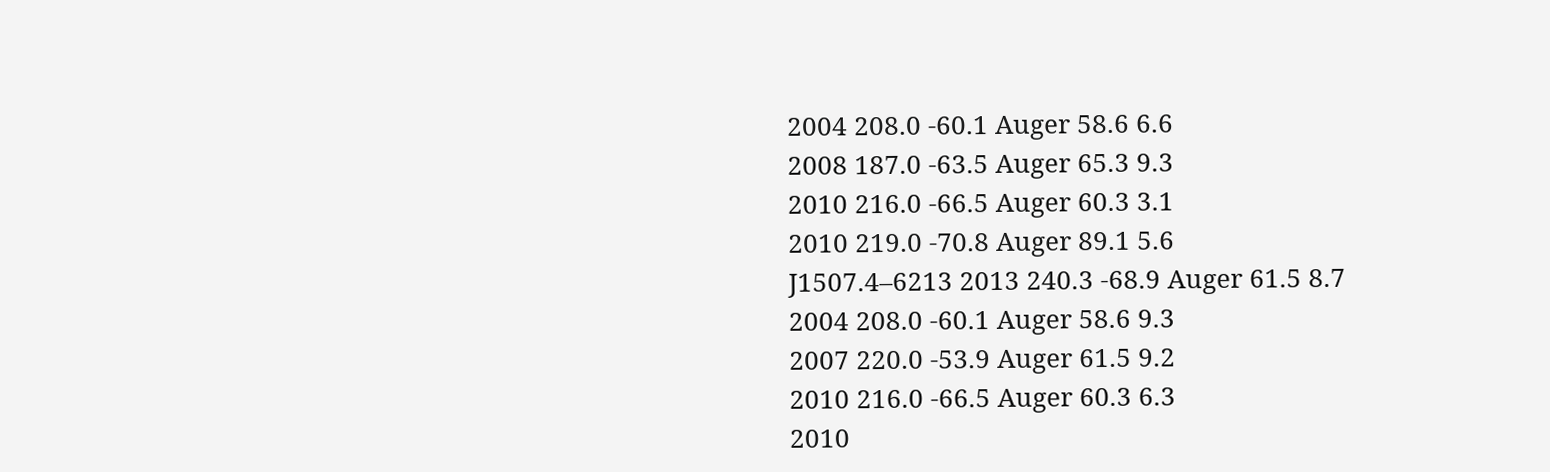2004 208.0 -60.1 Auger 58.6 6.6
2008 187.0 -63.5 Auger 65.3 9.3
2010 216.0 -66.5 Auger 60.3 3.1
2010 219.0 -70.8 Auger 89.1 5.6
J1507.4–6213 2013 240.3 -68.9 Auger 61.5 8.7
2004 208.0 -60.1 Auger 58.6 9.3
2007 220.0 -53.9 Auger 61.5 9.2
2010 216.0 -66.5 Auger 60.3 6.3
2010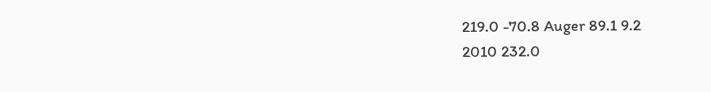219.0 -70.8 Auger 89.1 9.2
2010 232.0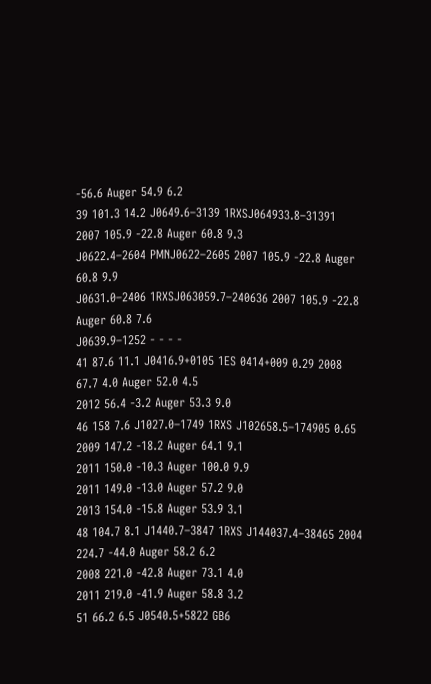-56.6 Auger 54.9 6.2
39 101.3 14.2 J0649.6–3139 1RXSJ064933.8–31391 2007 105.9 -22.8 Auger 60.8 9.3
J0622.4–2604 PMNJ0622–2605 2007 105.9 -22.8 Auger 60.8 9.9
J0631.0–2406 1RXSJ063059.7–240636 2007 105.9 -22.8 Auger 60.8 7.6
J0639.9–1252 - - - -
41 87.6 11.1 J0416.9+0105 1ES 0414+009 0.29 2008 67.7 4.0 Auger 52.0 4.5
2012 56.4 -3.2 Auger 53.3 9.0
46 158 7.6 J1027.0–1749 1RXS J102658.5–174905 0.65 2009 147.2 -18.2 Auger 64.1 9.1
2011 150.0 -10.3 Auger 100.0 9.9
2011 149.0 -13.0 Auger 57.2 9.0
2013 154.0 -15.8 Auger 53.9 3.1
48 104.7 8.1 J1440.7–3847 1RXS J144037.4–38465 2004 224.7 -44.0 Auger 58.2 6.2
2008 221.0 -42.8 Auger 73.1 4.0
2011 219.0 -41.9 Auger 58.8 3.2
51 66.2 6.5 J0540.5+5822 GB6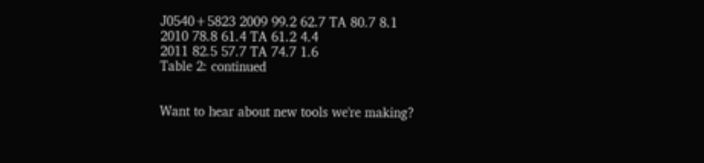J0540+5823 2009 99.2 62.7 TA 80.7 8.1
2010 78.8 61.4 TA 61.2 4.4
2011 82.5 57.7 TA 74.7 1.6
Table 2: continued


Want to hear about new tools we're making?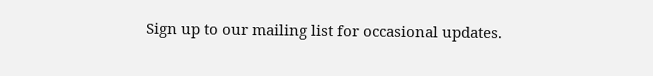Sign up to our mailing list for occasional updates.